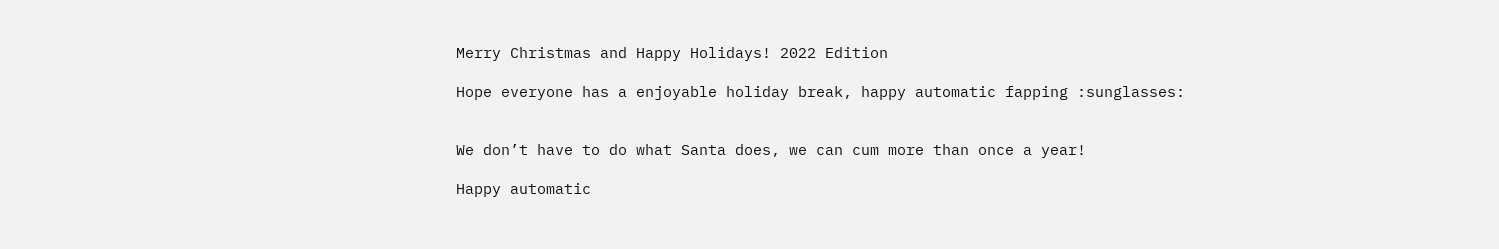Merry Christmas and Happy Holidays! 2022 Edition

Hope everyone has a enjoyable holiday break, happy automatic fapping :sunglasses:


We don’t have to do what Santa does, we can cum more than once a year!

Happy automatic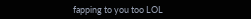fapping to you too LOL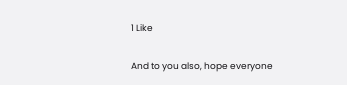1 Like

And to you also, hope everyone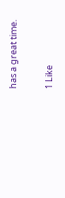has a great time.

1 Like